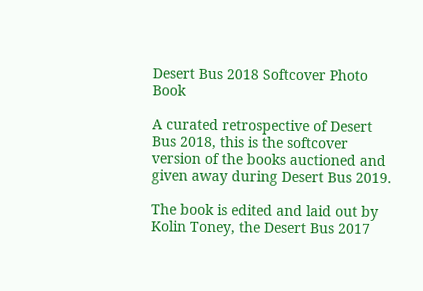Desert Bus 2018 Softcover Photo Book

A curated retrospective of Desert Bus 2018, this is the softcover version of the books auctioned and given away during Desert Bus 2019.

The book is edited and laid out by Kolin Toney, the Desert Bus 2017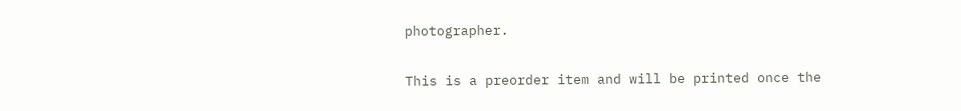photographer.

This is a preorder item and will be printed once the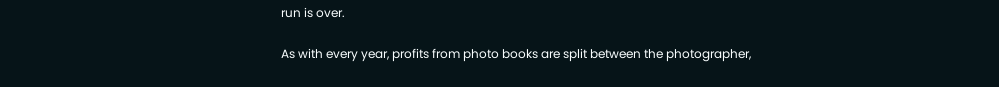run is over.

As with every year, profits from photo books are split between the photographer,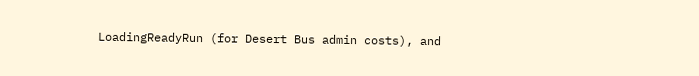LoadingReadyRun (for Desert Bus admin costs), and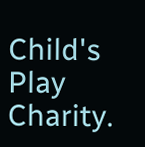Child's Play Charity.